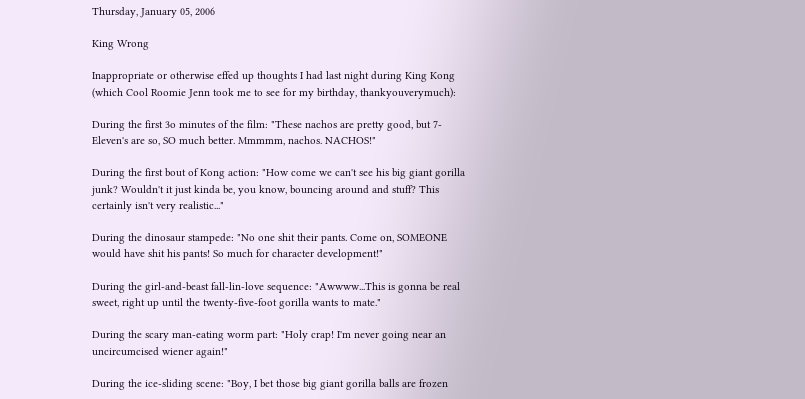Thursday, January 05, 2006

King Wrong

Inappropriate or otherwise effed up thoughts I had last night during King Kong (which Cool Roomie Jenn took me to see for my birthday, thankyouverymuch):

During the first 3o minutes of the film: "These nachos are pretty good, but 7-Eleven's are so, SO much better. Mmmmm, nachos. NACHOS!"

During the first bout of Kong action: "How come we can't see his big giant gorilla junk? Wouldn't it just kinda be, you know, bouncing around and stuff? This certainly isn't very realistic..."

During the dinosaur stampede: "No one shit their pants. Come on, SOMEONE would have shit his pants! So much for character development!"

During the girl-and-beast fall-lin-love sequence: "Awwww...This is gonna be real sweet, right up until the twenty-five-foot gorilla wants to mate."

During the scary man-eating worm part: "Holy crap! I'm never going near an uncircumcised wiener again!"

During the ice-sliding scene: "Boy, I bet those big giant gorilla balls are frozen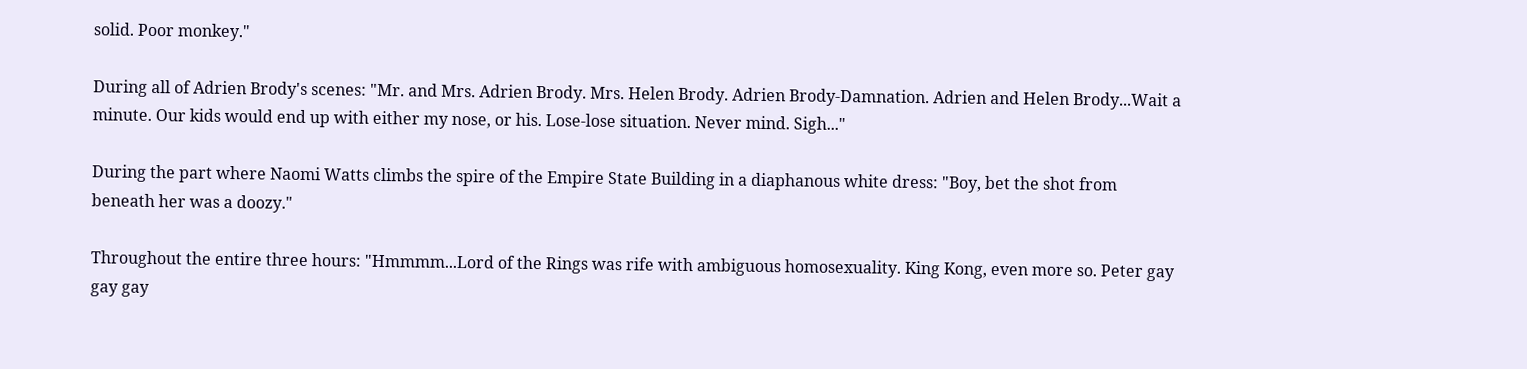solid. Poor monkey."

During all of Adrien Brody's scenes: "Mr. and Mrs. Adrien Brody. Mrs. Helen Brody. Adrien Brody-Damnation. Adrien and Helen Brody...Wait a minute. Our kids would end up with either my nose, or his. Lose-lose situation. Never mind. Sigh..."

During the part where Naomi Watts climbs the spire of the Empire State Building in a diaphanous white dress: "Boy, bet the shot from beneath her was a doozy."

Throughout the entire three hours: "Hmmmm...Lord of the Rings was rife with ambiguous homosexuality. King Kong, even more so. Peter gay gay gay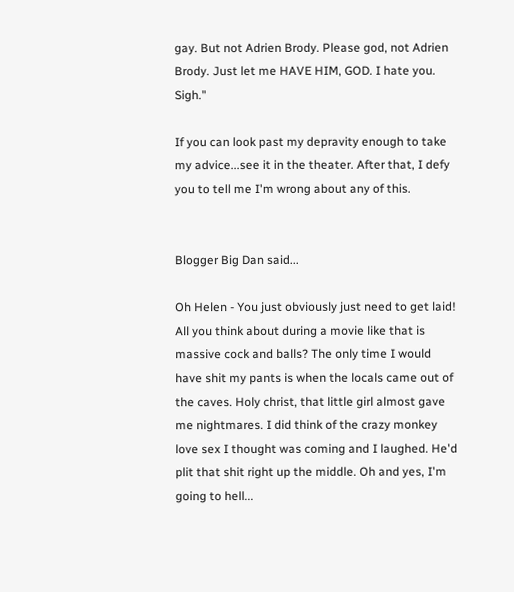gay. But not Adrien Brody. Please god, not Adrien Brody. Just let me HAVE HIM, GOD. I hate you. Sigh."

If you can look past my depravity enough to take my advice...see it in the theater. After that, I defy you to tell me I'm wrong about any of this.


Blogger Big Dan said...

Oh Helen - You just obviously just need to get laid! All you think about during a movie like that is massive cock and balls? The only time I would have shit my pants is when the locals came out of the caves. Holy christ, that little girl almost gave me nightmares. I did think of the crazy monkey love sex I thought was coming and I laughed. He'd plit that shit right up the middle. Oh and yes, I'm going to hell...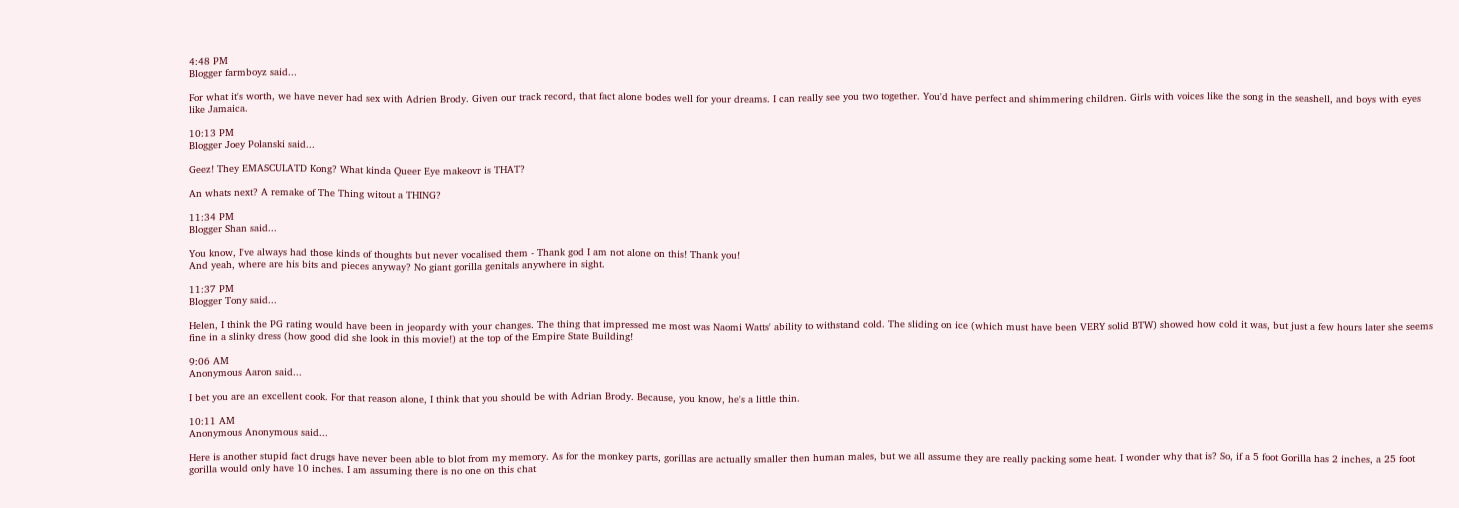4:48 PM
Blogger farmboyz said...

For what it's worth, we have never had sex with Adrien Brody. Given our track record, that fact alone bodes well for your dreams. I can really see you two together. You'd have perfect and shimmering children. Girls with voices like the song in the seashell, and boys with eyes like Jamaica.

10:13 PM
Blogger Joey Polanski said...

Geez! They EMASCULATD Kong? What kinda Queer Eye makeovr is THAT?

An whats next? A remake of The Thing witout a THING?

11:34 PM
Blogger Shan said...

You know, I've always had those kinds of thoughts but never vocalised them - Thank god I am not alone on this! Thank you!
And yeah, where are his bits and pieces anyway? No giant gorilla genitals anywhere in sight.

11:37 PM
Blogger Tony said...

Helen, I think the PG rating would have been in jeopardy with your changes. The thing that impressed me most was Naomi Watts' ability to withstand cold. The sliding on ice (which must have been VERY solid BTW) showed how cold it was, but just a few hours later she seems fine in a slinky dress (how good did she look in this movie!) at the top of the Empire State Building!

9:06 AM
Anonymous Aaron said...

I bet you are an excellent cook. For that reason alone, I think that you should be with Adrian Brody. Because, you know, he's a little thin.

10:11 AM
Anonymous Anonymous said...

Here is another stupid fact drugs have never been able to blot from my memory. As for the monkey parts, gorillas are actually smaller then human males, but we all assume they are really packing some heat. I wonder why that is? So, if a 5 foot Gorilla has 2 inches, a 25 foot gorilla would only have 10 inches. I am assuming there is no one on this chat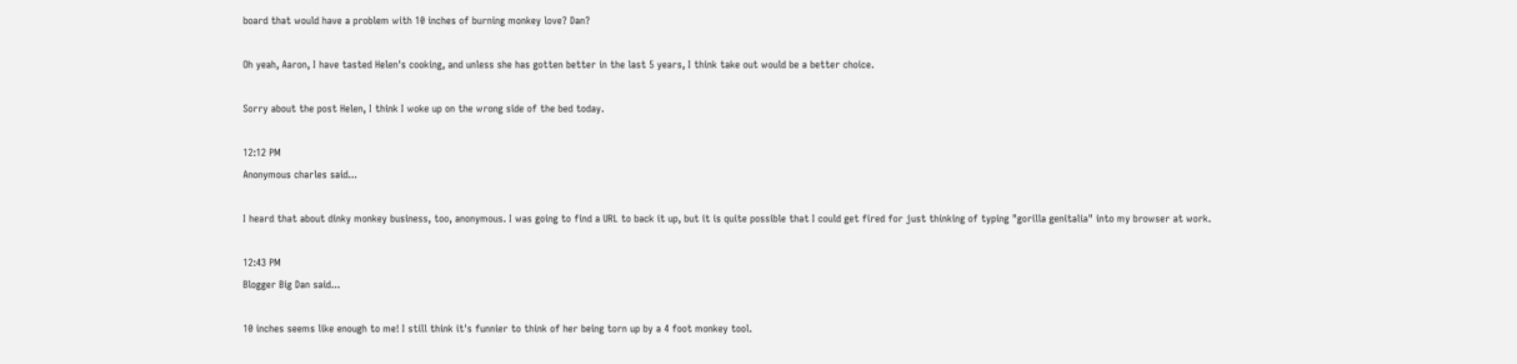board that would have a problem with 10 inches of burning monkey love? Dan?

Oh yeah, Aaron, I have tasted Helen's cooking, and unless she has gotten better in the last 5 years, I think take out would be a better choice.

Sorry about the post Helen, I think I woke up on the wrong side of the bed today.

12:12 PM
Anonymous charles said...

I heard that about dinky monkey business, too, anonymous. I was going to find a URL to back it up, but it is quite possible that I could get fired for just thinking of typing "gorilla genitalia" into my browser at work.

12:43 PM
Blogger Big Dan said...

10 inches seems like enough to me! I still think it's funnier to think of her being torn up by a 4 foot monkey tool.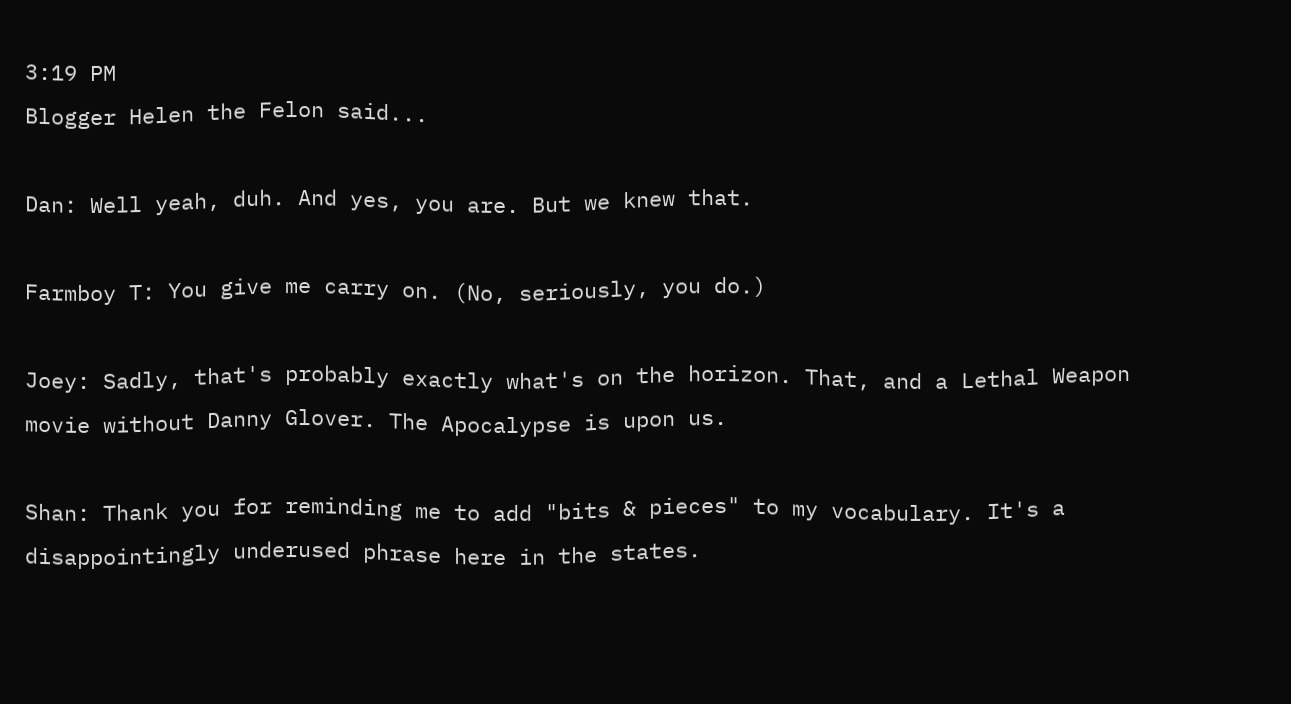3:19 PM
Blogger Helen the Felon said...

Dan: Well yeah, duh. And yes, you are. But we knew that.

Farmboy T: You give me carry on. (No, seriously, you do.)

Joey: Sadly, that's probably exactly what's on the horizon. That, and a Lethal Weapon movie without Danny Glover. The Apocalypse is upon us.

Shan: Thank you for reminding me to add "bits & pieces" to my vocabulary. It's a disappointingly underused phrase here in the states.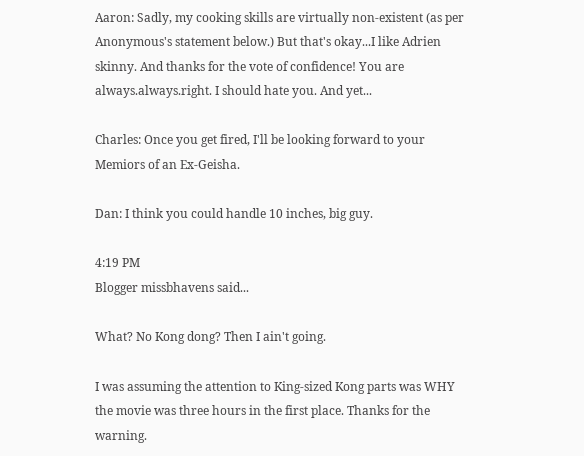Aaron: Sadly, my cooking skills are virtually non-existent (as per Anonymous's statement below.) But that's okay...I like Adrien skinny. And thanks for the vote of confidence! You are always.always.right. I should hate you. And yet...

Charles: Once you get fired, I'll be looking forward to your Memiors of an Ex-Geisha.

Dan: I think you could handle 10 inches, big guy.

4:19 PM
Blogger missbhavens said...

What? No Kong dong? Then I ain't going.

I was assuming the attention to King-sized Kong parts was WHY the movie was three hours in the first place. Thanks for the warning.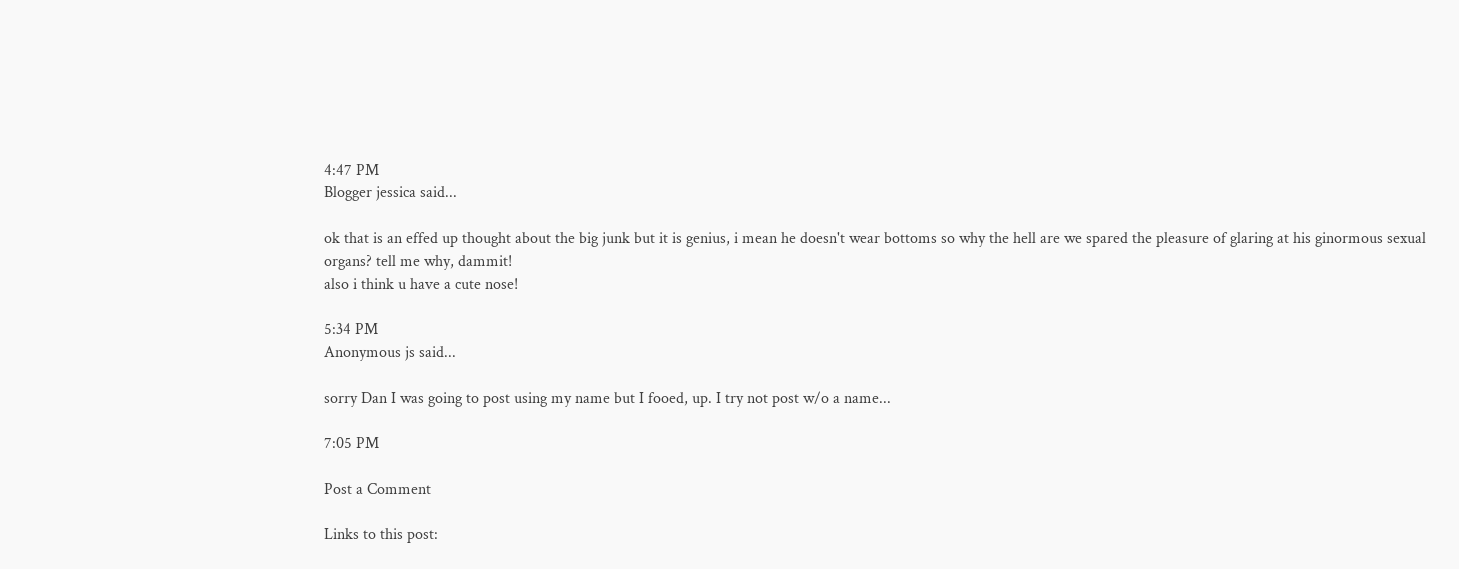4:47 PM
Blogger jessica said...

ok that is an effed up thought about the big junk but it is genius, i mean he doesn't wear bottoms so why the hell are we spared the pleasure of glaring at his ginormous sexual organs? tell me why, dammit!
also i think u have a cute nose!

5:34 PM
Anonymous js said...

sorry Dan I was going to post using my name but I fooed, up. I try not post w/o a name...

7:05 PM

Post a Comment

Links to this post: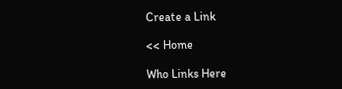Create a Link

<< Home

Who Links Here